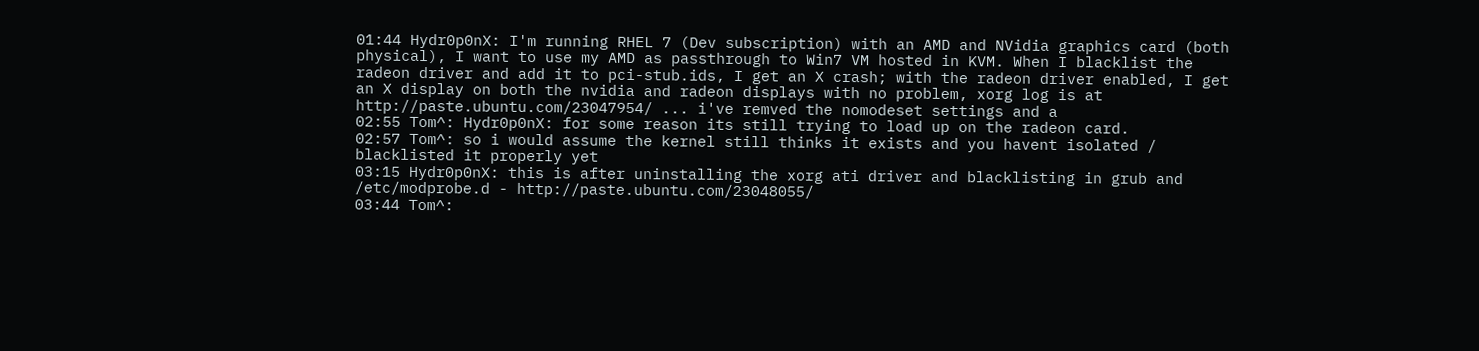01:44 Hydr0p0nX: I'm running RHEL 7 (Dev subscription) with an AMD and NVidia graphics card (both physical), I want to use my AMD as passthrough to Win7 VM hosted in KVM. When I blacklist the radeon driver and add it to pci-stub.ids, I get an X crash; with the radeon driver enabled, I get an X display on both the nvidia and radeon displays with no problem, xorg log is at http://paste.ubuntu.com/23047954/ ... i've remved the nomodeset settings and a
02:55 Tom^: Hydr0p0nX: for some reason its still trying to load up on the radeon card.
02:57 Tom^: so i would assume the kernel still thinks it exists and you havent isolated / blacklisted it properly yet
03:15 Hydr0p0nX: this is after uninstalling the xorg ati driver and blacklisting in grub and /etc/modprobe.d - http://paste.ubuntu.com/23048055/
03:44 Tom^: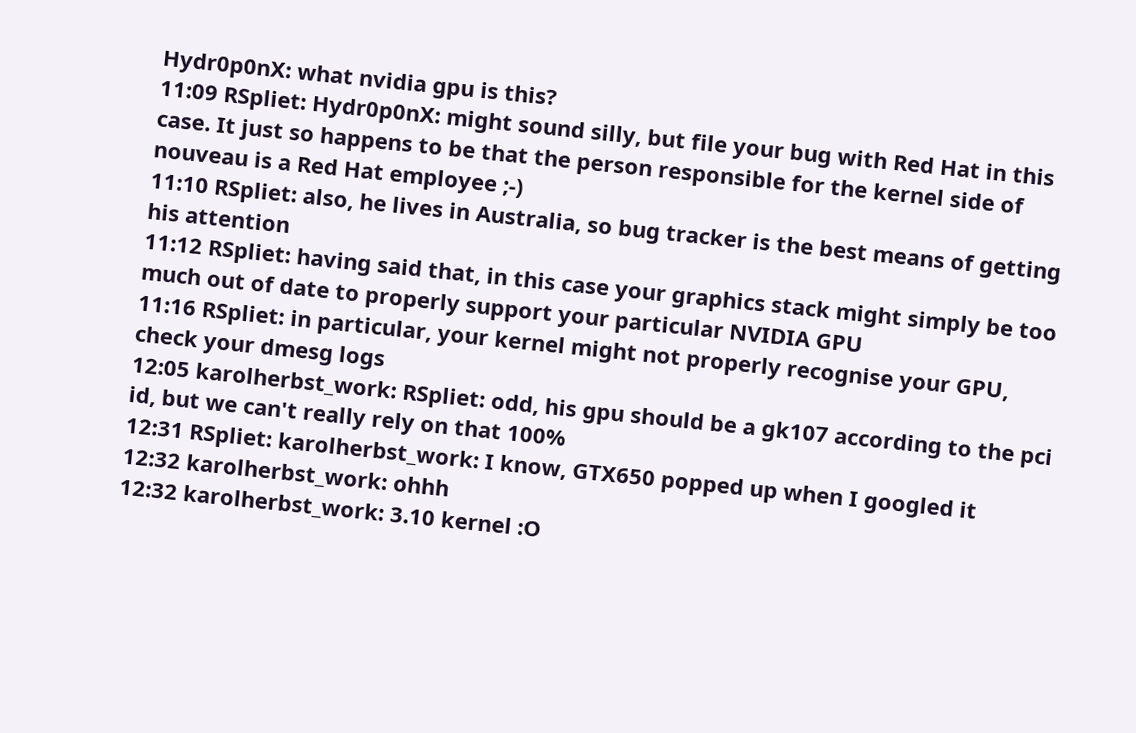Hydr0p0nX: what nvidia gpu is this?
11:09 RSpliet: Hydr0p0nX: might sound silly, but file your bug with Red Hat in this case. It just so happens to be that the person responsible for the kernel side of nouveau is a Red Hat employee ;-)
11:10 RSpliet: also, he lives in Australia, so bug tracker is the best means of getting his attention
11:12 RSpliet: having said that, in this case your graphics stack might simply be too much out of date to properly support your particular NVIDIA GPU
11:16 RSpliet: in particular, your kernel might not properly recognise your GPU, check your dmesg logs
12:05 karolherbst_work: RSpliet: odd, his gpu should be a gk107 according to the pci id, but we can't really rely on that 100%
12:31 RSpliet: karolherbst_work: I know, GTX650 popped up when I googled it
12:32 karolherbst_work: ohhh
12:32 karolherbst_work: 3.10 kernel :O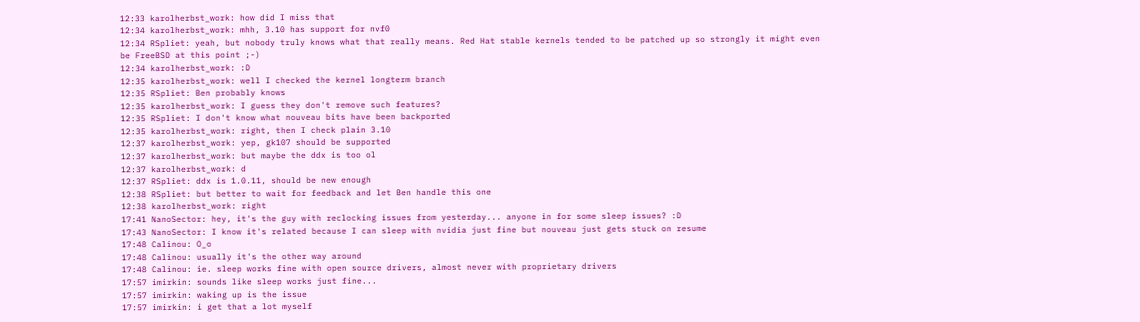12:33 karolherbst_work: how did I miss that
12:34 karolherbst_work: mhh, 3.10 has support for nvf0
12:34 RSpliet: yeah, but nobody truly knows what that really means. Red Hat stable kernels tended to be patched up so strongly it might even be FreeBSD at this point ;-)
12:34 karolherbst_work: :D
12:35 karolherbst_work: well I checked the kernel longterm branch
12:35 RSpliet: Ben probably knows
12:35 karolherbst_work: I guess they don't remove such features?
12:35 RSpliet: I don't know what nouveau bits have been backported
12:35 karolherbst_work: right, then I check plain 3.10
12:37 karolherbst_work: yep, gk107 should be supported
12:37 karolherbst_work: but maybe the ddx is too ol
12:37 karolherbst_work: d
12:37 RSpliet: ddx is 1.0.11, should be new enough
12:38 RSpliet: but better to wait for feedback and let Ben handle this one
12:38 karolherbst_work: right
17:41 NanoSector: hey, it's the guy with reclocking issues from yesterday... anyone in for some sleep issues? :D
17:43 NanoSector: I know it's related because I can sleep with nvidia just fine but nouveau just gets stuck on resume
17:48 Calinou: O_o
17:48 Calinou: usually it's the other way around
17:48 Calinou: ie. sleep works fine with open source drivers, almost never with proprietary drivers
17:57 imirkin: sounds like sleep works just fine...
17:57 imirkin: waking up is the issue
17:57 imirkin: i get that a lot myself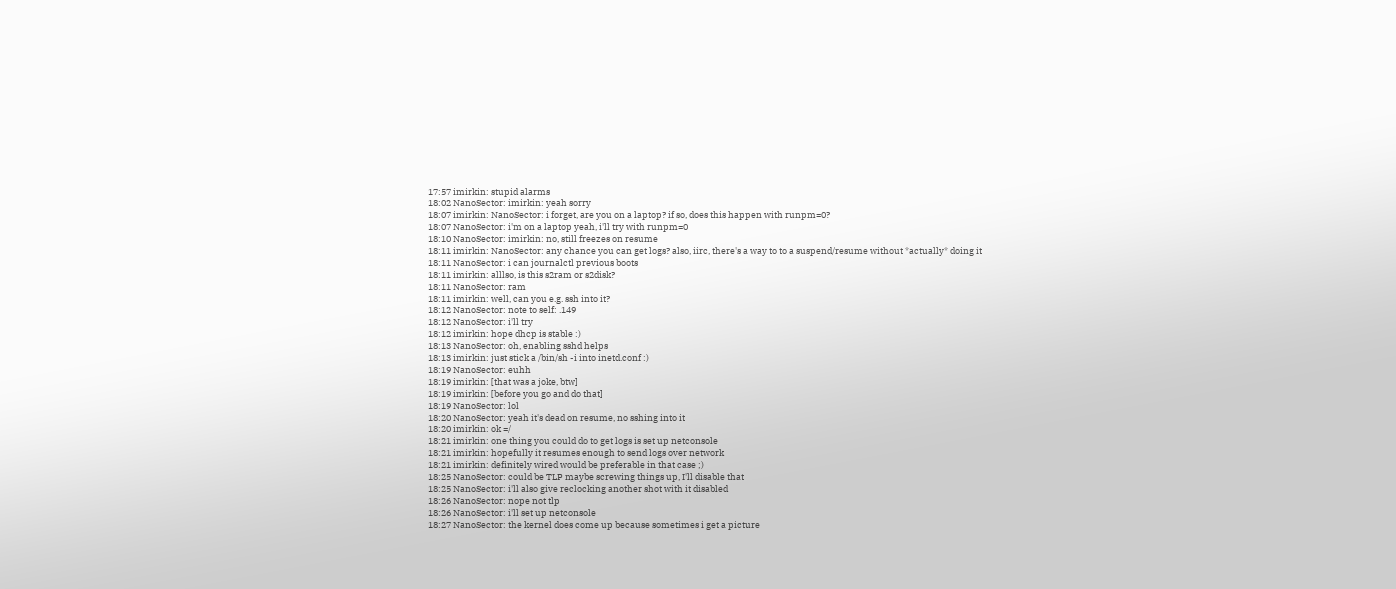17:57 imirkin: stupid alarms
18:02 NanoSector: imirkin: yeah sorry
18:07 imirkin: NanoSector: i forget, are you on a laptop? if so, does this happen with runpm=0?
18:07 NanoSector: i'm on a laptop yeah, i'll try with runpm=0
18:10 NanoSector: imirkin: no, still freezes on resume
18:11 imirkin: NanoSector: any chance you can get logs? also, iirc, there's a way to to a suspend/resume without *actually* doing it
18:11 NanoSector: i can journalctl previous boots
18:11 imirkin: alllso, is this s2ram or s2disk?
18:11 NanoSector: ram
18:11 imirkin: well, can you e.g. ssh into it?
18:12 NanoSector: note to self: .149
18:12 NanoSector: i'll try
18:12 imirkin: hope dhcp is stable :)
18:13 NanoSector: oh, enabling sshd helps
18:13 imirkin: just stick a /bin/sh -i into inetd.conf :)
18:19 NanoSector: euhh
18:19 imirkin: [that was a joke, btw]
18:19 imirkin: [before you go and do that]
18:19 NanoSector: lol
18:20 NanoSector: yeah it's dead on resume, no sshing into it
18:20 imirkin: ok =/
18:21 imirkin: one thing you could do to get logs is set up netconsole
18:21 imirkin: hopefully it resumes enough to send logs over network
18:21 imirkin: definitely wired would be preferable in that case ;)
18:25 NanoSector: could be TLP maybe screwing things up, I'll disable that
18:25 NanoSector: i'll also give reclocking another shot with it disabled
18:26 NanoSector: nope not tlp
18:26 NanoSector: i'll set up netconsole
18:27 NanoSector: the kernel does come up because sometimes i get a picture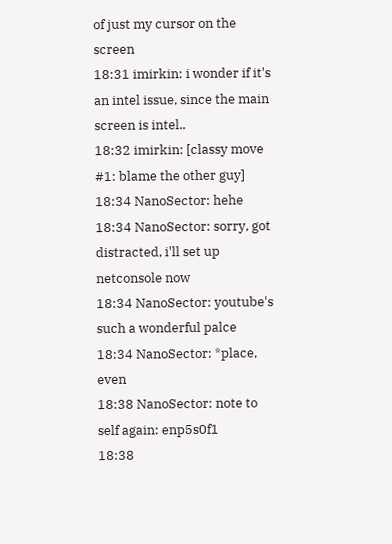of just my cursor on the screen
18:31 imirkin: i wonder if it's an intel issue, since the main screen is intel..
18:32 imirkin: [classy move #1: blame the other guy]
18:34 NanoSector: hehe
18:34 NanoSector: sorry, got distracted, i'll set up netconsole now
18:34 NanoSector: youtube's such a wonderful palce
18:34 NanoSector: *place, even
18:38 NanoSector: note to self again: enp5s0f1
18:38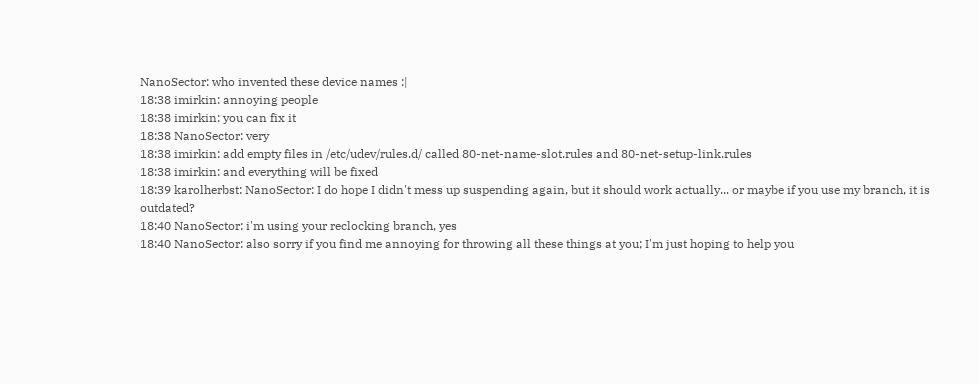NanoSector: who invented these device names :|
18:38 imirkin: annoying people
18:38 imirkin: you can fix it
18:38 NanoSector: very
18:38 imirkin: add empty files in /etc/udev/rules.d/ called 80-net-name-slot.rules and 80-net-setup-link.rules
18:38 imirkin: and everything will be fixed
18:39 karolherbst: NanoSector: I do hope I didn't mess up suspending again, but it should work actually... or maybe if you use my branch, it is outdated?
18:40 NanoSector: i'm using your reclocking branch, yes
18:40 NanoSector: also sorry if you find me annoying for throwing all these things at you; I'm just hoping to help you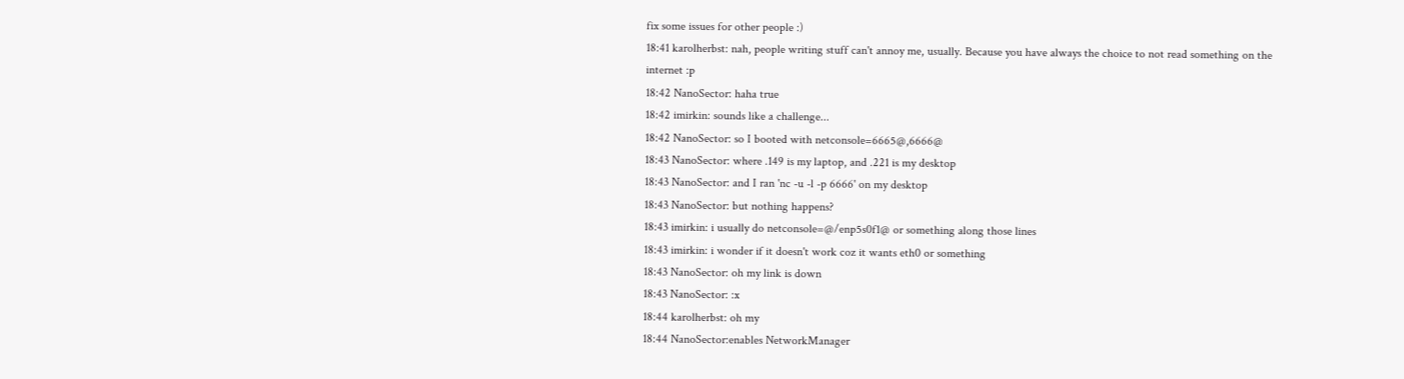fix some issues for other people :)
18:41 karolherbst: nah, people writing stuff can't annoy me, usually. Because you have always the choice to not read something on the internet :p
18:42 NanoSector: haha true
18:42 imirkin: sounds like a challenge...
18:42 NanoSector: so I booted with netconsole=6665@,6666@
18:43 NanoSector: where .149 is my laptop, and .221 is my desktop
18:43 NanoSector: and I ran 'nc -u -l -p 6666' on my desktop
18:43 NanoSector: but nothing happens?
18:43 imirkin: i usually do netconsole=@/enp5s0f1@ or something along those lines
18:43 imirkin: i wonder if it doesn't work coz it wants eth0 or something
18:43 NanoSector: oh my link is down
18:43 NanoSector: :x
18:44 karolherbst: oh my
18:44 NanoSector:enables NetworkManager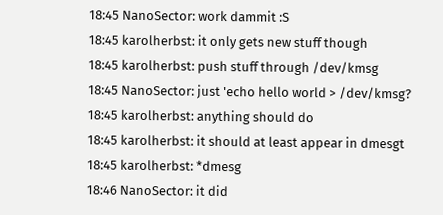18:45 NanoSector: work dammit :S
18:45 karolherbst: it only gets new stuff though
18:45 karolherbst: push stuff through /dev/kmsg
18:45 NanoSector: just 'echo hello world > /dev/kmsg?
18:45 karolherbst: anything should do
18:45 karolherbst: it should at least appear in dmesgt
18:45 karolherbst: *dmesg
18:46 NanoSector: it did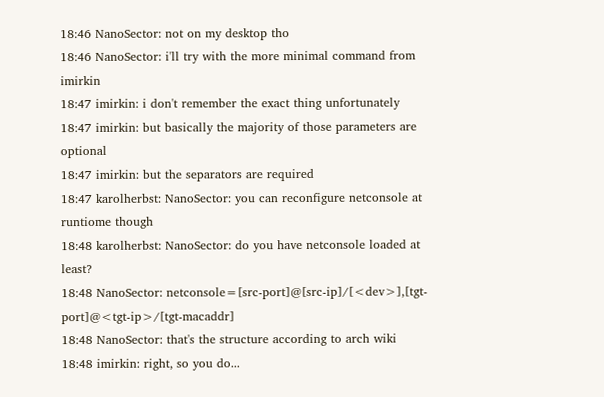18:46 NanoSector: not on my desktop tho
18:46 NanoSector: i'll try with the more minimal command from imirkin
18:47 imirkin: i don't remember the exact thing unfortunately
18:47 imirkin: but basically the majority of those parameters are optional
18:47 imirkin: but the separators are required
18:47 karolherbst: NanoSector: you can reconfigure netconsole at runtiome though
18:48 karolherbst: NanoSector: do you have netconsole loaded at least?
18:48 NanoSector: netconsole=[src-port]@[src-ip]/[<dev>],[tgt-port]@<tgt-ip>/[tgt-macaddr]
18:48 NanoSector: that's the structure according to arch wiki
18:48 imirkin: right, so you do...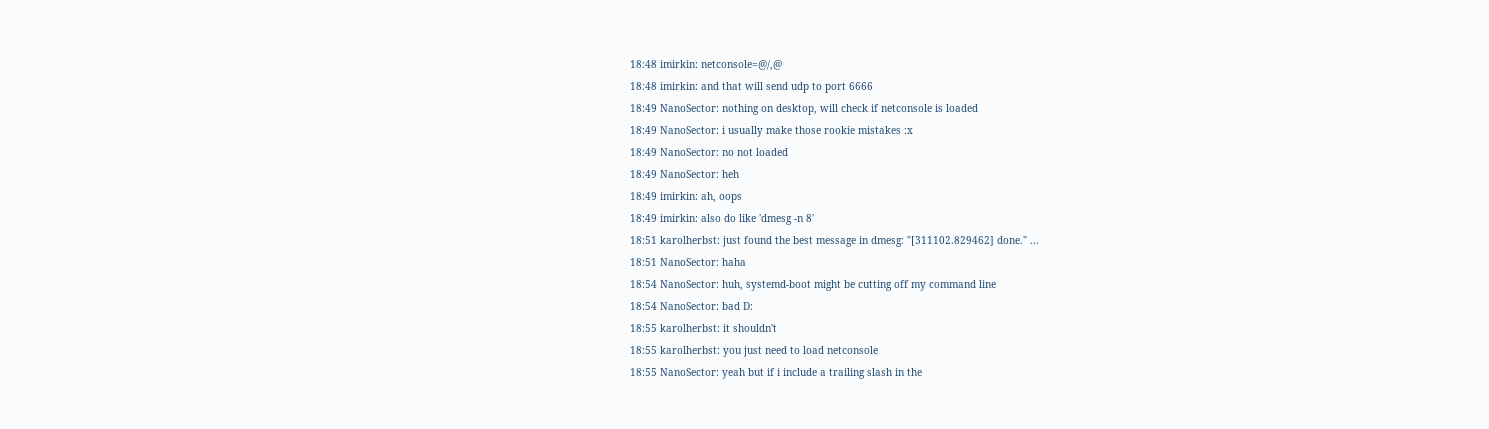18:48 imirkin: netconsole=@/,@
18:48 imirkin: and that will send udp to port 6666
18:49 NanoSector: nothing on desktop, will check if netconsole is loaded
18:49 NanoSector: i usually make those rookie mistakes :x
18:49 NanoSector: no not loaded
18:49 NanoSector: heh
18:49 imirkin: ah, oops
18:49 imirkin: also do like 'dmesg -n 8'
18:51 karolherbst: just found the best message in dmesg: "[311102.829462] done." ...
18:51 NanoSector: haha
18:54 NanoSector: huh, systemd-boot might be cutting off my command line
18:54 NanoSector: bad D:
18:55 karolherbst: it shouldn't
18:55 karolherbst: you just need to load netconsole
18:55 NanoSector: yeah but if i include a trailing slash in the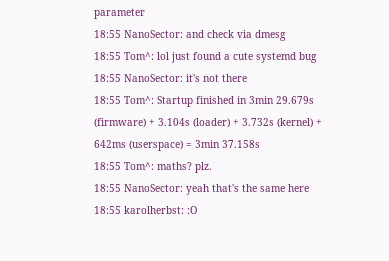parameter
18:55 NanoSector: and check via dmesg
18:55 Tom^: lol just found a cute systemd bug
18:55 NanoSector: it's not there
18:55 Tom^: Startup finished in 3min 29.679s (firmware) + 3.104s (loader) + 3.732s (kernel) + 642ms (userspace) = 3min 37.158s
18:55 Tom^: maths? plz.
18:55 NanoSector: yeah that's the same here
18:55 karolherbst: :O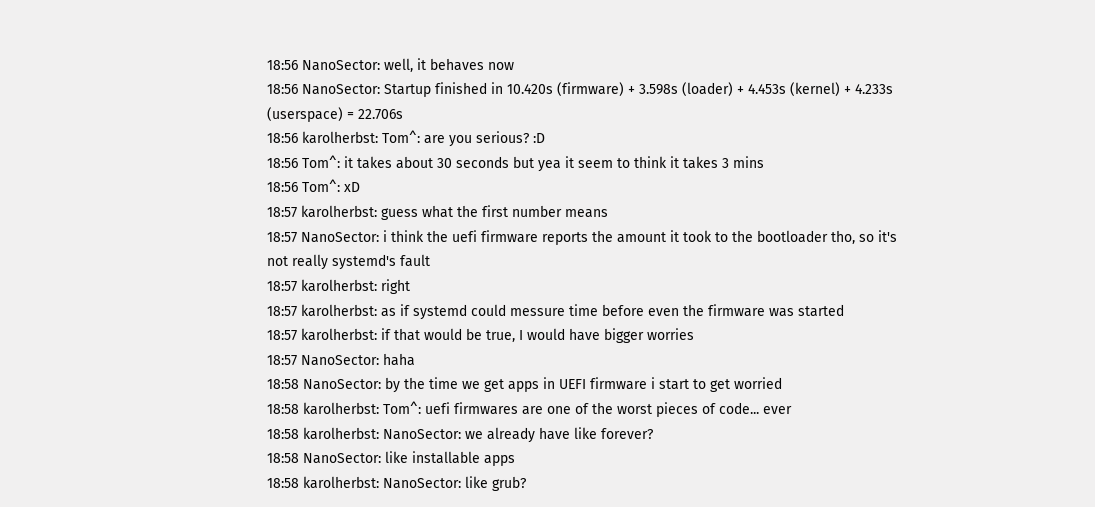18:56 NanoSector: well, it behaves now
18:56 NanoSector: Startup finished in 10.420s (firmware) + 3.598s (loader) + 4.453s (kernel) + 4.233s (userspace) = 22.706s
18:56 karolherbst: Tom^: are you serious? :D
18:56 Tom^: it takes about 30 seconds but yea it seem to think it takes 3 mins
18:56 Tom^: xD
18:57 karolherbst: guess what the first number means
18:57 NanoSector: i think the uefi firmware reports the amount it took to the bootloader tho, so it's not really systemd's fault
18:57 karolherbst: right
18:57 karolherbst: as if systemd could messure time before even the firmware was started
18:57 karolherbst: if that would be true, I would have bigger worries
18:57 NanoSector: haha
18:58 NanoSector: by the time we get apps in UEFI firmware i start to get worried
18:58 karolherbst: Tom^: uefi firmwares are one of the worst pieces of code... ever
18:58 karolherbst: NanoSector: we already have like forever?
18:58 NanoSector: like installable apps
18:58 karolherbst: NanoSector: like grub?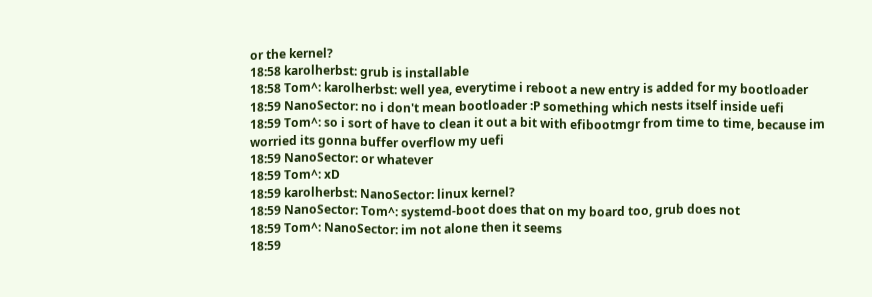or the kernel?
18:58 karolherbst: grub is installable
18:58 Tom^: karolherbst: well yea, everytime i reboot a new entry is added for my bootloader
18:59 NanoSector: no i don't mean bootloader :P something which nests itself inside uefi
18:59 Tom^: so i sort of have to clean it out a bit with efibootmgr from time to time, because im worried its gonna buffer overflow my uefi
18:59 NanoSector: or whatever
18:59 Tom^: xD
18:59 karolherbst: NanoSector: linux kernel?
18:59 NanoSector: Tom^: systemd-boot does that on my board too, grub does not
18:59 Tom^: NanoSector: im not alone then it seems
18:59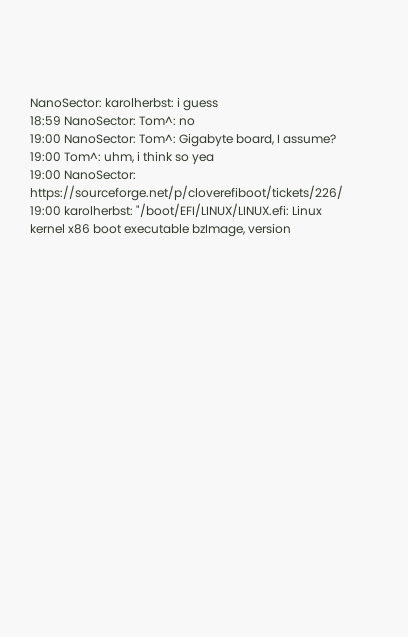NanoSector: karolherbst: i guess
18:59 NanoSector: Tom^: no
19:00 NanoSector: Tom^: Gigabyte board, I assume?
19:00 Tom^: uhm, i think so yea
19:00 NanoSector: https://sourceforge.net/p/cloverefiboot/tickets/226/
19:00 karolherbst: "/boot/EFI/LINUX/LINUX.efi: Linux kernel x86 boot executable bzImage, version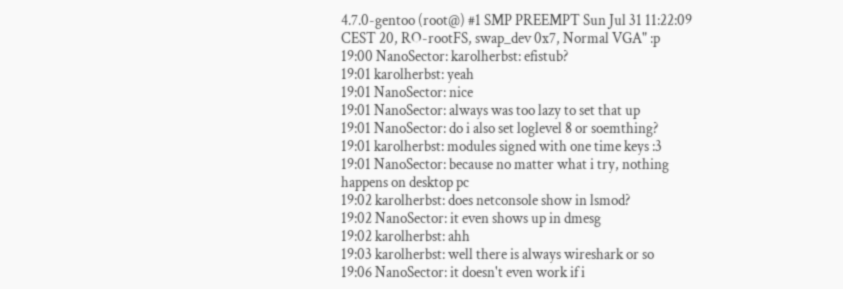4.7.0-gentoo (root@) #1 SMP PREEMPT Sun Jul 31 11:22:09 CEST 20, RO-rootFS, swap_dev 0x7, Normal VGA" :p
19:00 NanoSector: karolherbst: efistub?
19:01 karolherbst: yeah
19:01 NanoSector: nice
19:01 NanoSector: always was too lazy to set that up
19:01 NanoSector: do i also set loglevel 8 or soemthing?
19:01 karolherbst: modules signed with one time keys :3
19:01 NanoSector: because no matter what i try, nothing happens on desktop pc
19:02 karolherbst: does netconsole show in lsmod?
19:02 NanoSector: it even shows up in dmesg
19:02 karolherbst: ahh
19:03 karolherbst: well there is always wireshark or so
19:06 NanoSector: it doesn't even work if i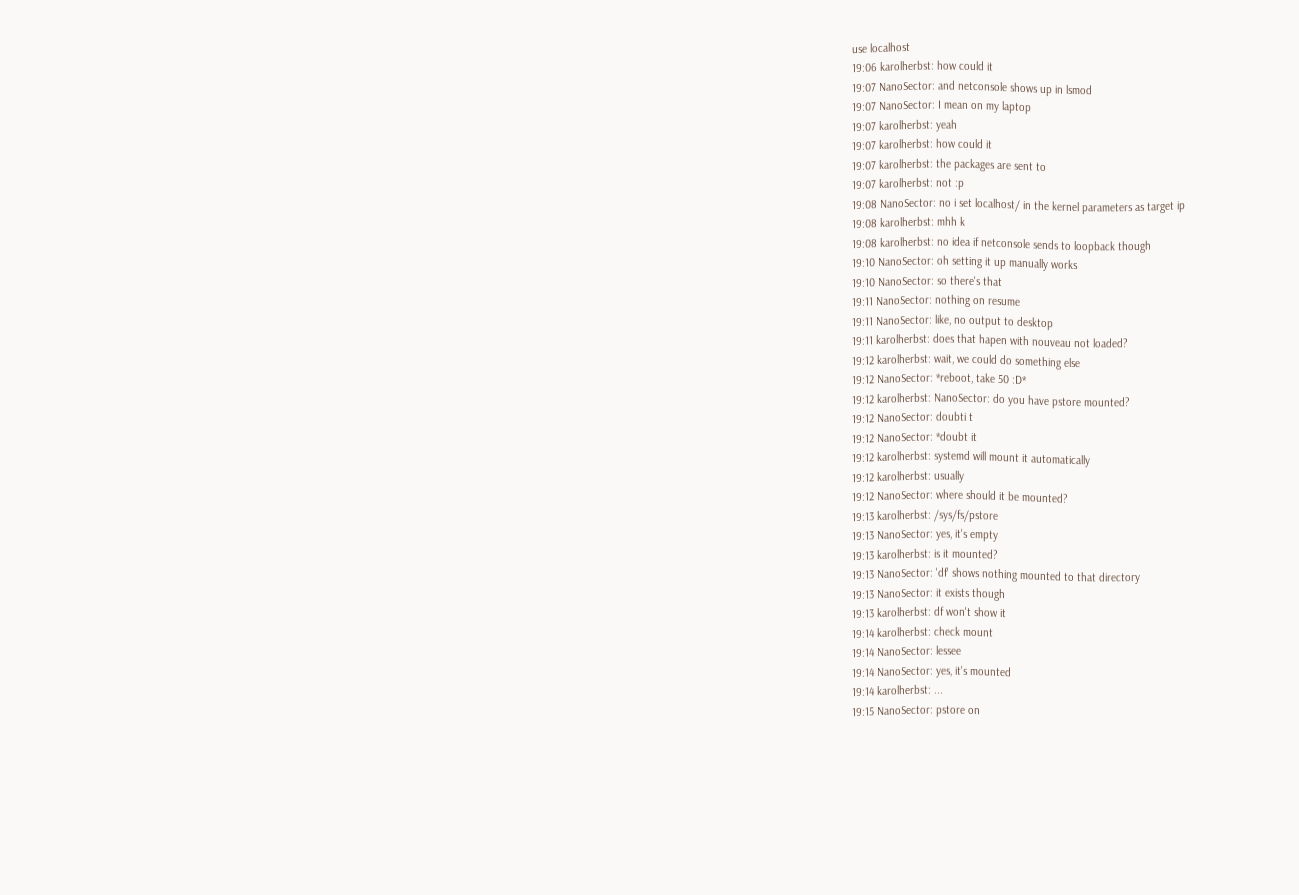use localhost
19:06 karolherbst: how could it
19:07 NanoSector: and netconsole shows up in lsmod
19:07 NanoSector: I mean on my laptop
19:07 karolherbst: yeah
19:07 karolherbst: how could it
19:07 karolherbst: the packages are sent to
19:07 karolherbst: not :p
19:08 NanoSector: no i set localhost/ in the kernel parameters as target ip
19:08 karolherbst: mhh k
19:08 karolherbst: no idea if netconsole sends to loopback though
19:10 NanoSector: oh setting it up manually works
19:10 NanoSector: so there's that
19:11 NanoSector: nothing on resume
19:11 NanoSector: like, no output to desktop
19:11 karolherbst: does that hapen with nouveau not loaded?
19:12 karolherbst: wait, we could do something else
19:12 NanoSector: *reboot, take 50 :D*
19:12 karolherbst: NanoSector: do you have pstore mounted?
19:12 NanoSector: doubti t
19:12 NanoSector: *doubt it
19:12 karolherbst: systemd will mount it automatically
19:12 karolherbst: usually
19:12 NanoSector: where should it be mounted?
19:13 karolherbst: /sys/fs/pstore
19:13 NanoSector: yes, it's empty
19:13 karolherbst: is it mounted?
19:13 NanoSector: 'df' shows nothing mounted to that directory
19:13 NanoSector: it exists though
19:13 karolherbst: df won't show it
19:14 karolherbst: check mount
19:14 NanoSector: lessee
19:14 NanoSector: yes, it's mounted
19:14 karolherbst: ...
19:15 NanoSector: pstore on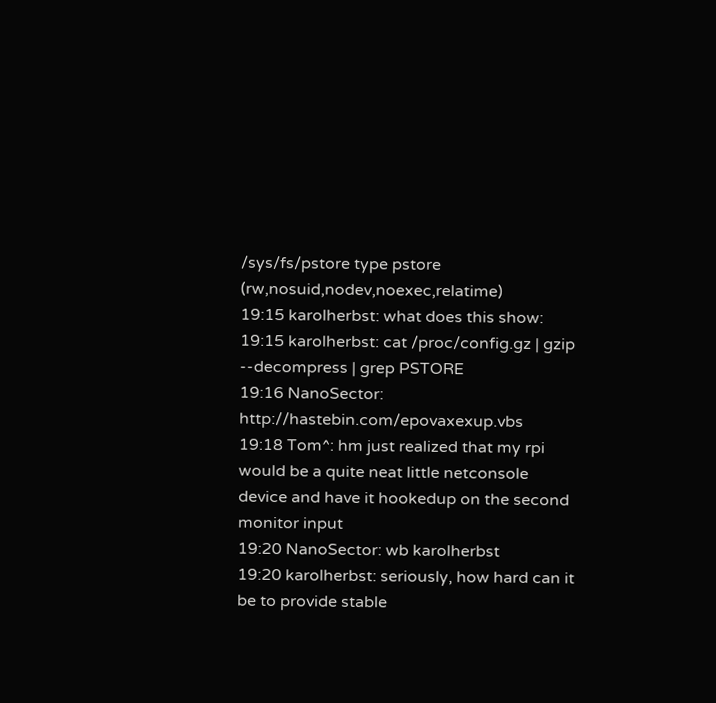/sys/fs/pstore type pstore (rw,nosuid,nodev,noexec,relatime)
19:15 karolherbst: what does this show:
19:15 karolherbst: cat /proc/config.gz | gzip --decompress | grep PSTORE
19:16 NanoSector: http://hastebin.com/epovaxexup.vbs
19:18 Tom^: hm just realized that my rpi would be a quite neat little netconsole device and have it hookedup on the second monitor input
19:20 NanoSector: wb karolherbst
19:20 karolherbst: seriously, how hard can it be to provide stable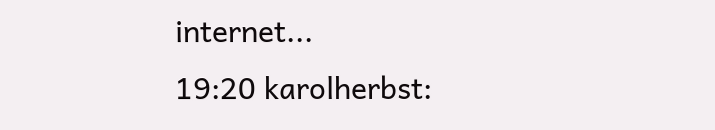internet...
19:20 karolherbst: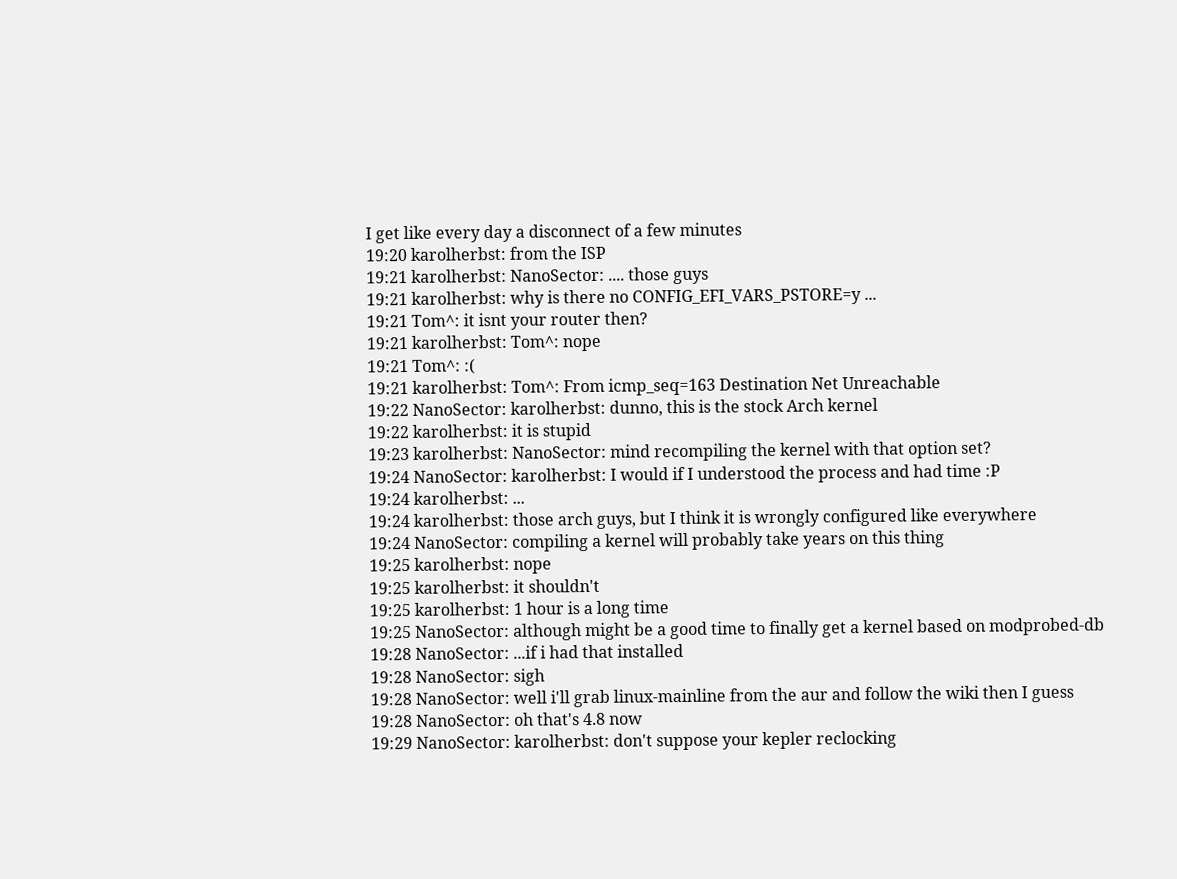I get like every day a disconnect of a few minutes
19:20 karolherbst: from the ISP
19:21 karolherbst: NanoSector: .... those guys
19:21 karolherbst: why is there no CONFIG_EFI_VARS_PSTORE=y ...
19:21 Tom^: it isnt your router then?
19:21 karolherbst: Tom^: nope
19:21 Tom^: :(
19:21 karolherbst: Tom^: From icmp_seq=163 Destination Net Unreachable
19:22 NanoSector: karolherbst: dunno, this is the stock Arch kernel
19:22 karolherbst: it is stupid
19:23 karolherbst: NanoSector: mind recompiling the kernel with that option set?
19:24 NanoSector: karolherbst: I would if I understood the process and had time :P
19:24 karolherbst: ...
19:24 karolherbst: those arch guys, but I think it is wrongly configured like everywhere
19:24 NanoSector: compiling a kernel will probably take years on this thing
19:25 karolherbst: nope
19:25 karolherbst: it shouldn't
19:25 karolherbst: 1 hour is a long time
19:25 NanoSector: although might be a good time to finally get a kernel based on modprobed-db
19:28 NanoSector: ...if i had that installed
19:28 NanoSector: sigh
19:28 NanoSector: well i'll grab linux-mainline from the aur and follow the wiki then I guess
19:28 NanoSector: oh that's 4.8 now
19:29 NanoSector: karolherbst: don't suppose your kepler reclocking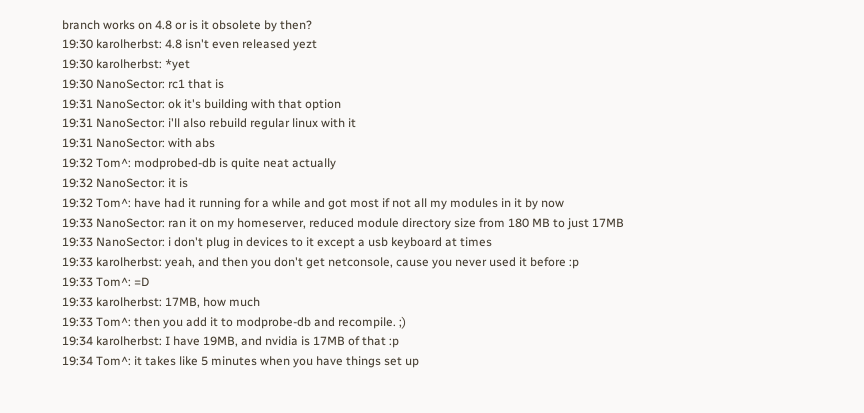branch works on 4.8 or is it obsolete by then?
19:30 karolherbst: 4.8 isn't even released yezt
19:30 karolherbst: *yet
19:30 NanoSector: rc1 that is
19:31 NanoSector: ok it's building with that option
19:31 NanoSector: i'll also rebuild regular linux with it
19:31 NanoSector: with abs
19:32 Tom^: modprobed-db is quite neat actually
19:32 NanoSector: it is
19:32 Tom^: have had it running for a while and got most if not all my modules in it by now
19:33 NanoSector: ran it on my homeserver, reduced module directory size from 180 MB to just 17MB
19:33 NanoSector: i don't plug in devices to it except a usb keyboard at times
19:33 karolherbst: yeah, and then you don't get netconsole, cause you never used it before :p
19:33 Tom^: =D
19:33 karolherbst: 17MB, how much
19:33 Tom^: then you add it to modprobe-db and recompile. ;)
19:34 karolherbst: I have 19MB, and nvidia is 17MB of that :p
19:34 Tom^: it takes like 5 minutes when you have things set up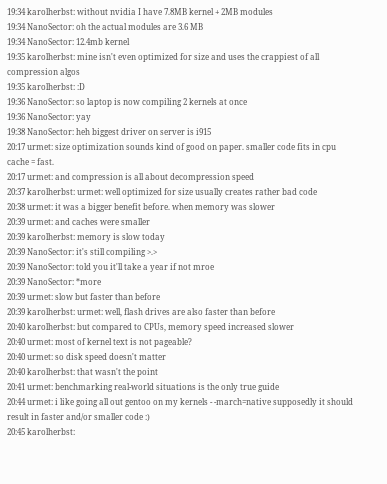19:34 karolherbst: without nvidia I have 7.8MB kernel + 2MB modules
19:34 NanoSector: oh the actual modules are 3.6 MB
19:34 NanoSector: 12.4mb kernel
19:35 karolherbst: mine isn't even optimized for size and uses the crappiest of all compression algos
19:35 karolherbst: :D
19:36 NanoSector: so laptop is now compiling 2 kernels at once
19:36 NanoSector: yay
19:38 NanoSector: heh biggest driver on server is i915
20:17 urmet: size optimization sounds kind of good on paper. smaller code fits in cpu cache = fast.
20:17 urmet: and compression is all about decompression speed
20:37 karolherbst: urmet: well optimized for size usually creates rather bad code
20:38 urmet: it was a bigger benefit before. when memory was slower
20:39 urmet: and caches were smaller
20:39 karolherbst: memory is slow today
20:39 NanoSector: it's still compiling >.>
20:39 NanoSector: told you it'll take a year if not mroe
20:39 NanoSector: *more
20:39 urmet: slow but faster than before
20:39 karolherbst: urmet: well, flash drives are also faster than before
20:40 karolherbst: but compared to CPUs, memory speed increased slower
20:40 urmet: most of kernel text is not pageable?
20:40 urmet: so disk speed doesn't matter
20:40 karolherbst: that wasn't the point
20:41 urmet: benchmarking real-world situations is the only true guide
20:44 urmet: i like going all out gentoo on my kernels - -march=native supposedly it should result in faster and/or smaller code :)
20:45 karolherbst: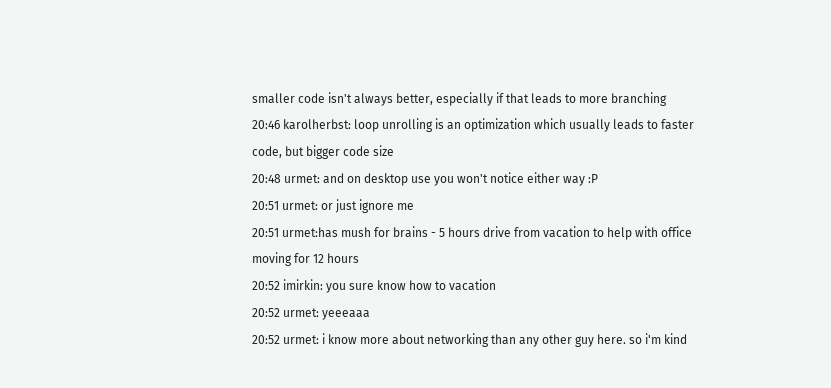smaller code isn't always better, especially if that leads to more branching
20:46 karolherbst: loop unrolling is an optimization which usually leads to faster code, but bigger code size
20:48 urmet: and on desktop use you won't notice either way :P
20:51 urmet: or just ignore me
20:51 urmet:has mush for brains - 5 hours drive from vacation to help with office moving for 12 hours
20:52 imirkin: you sure know how to vacation
20:52 urmet: yeeeaaa
20:52 urmet: i know more about networking than any other guy here. so i'm kind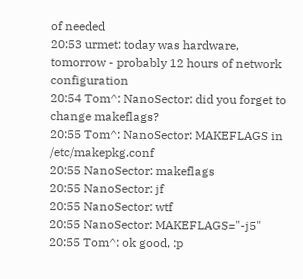of needed
20:53 urmet: today was hardware, tomorrow - probably 12 hours of network configuration
20:54 Tom^: NanoSector: did you forget to change makeflags?
20:55 Tom^: NanoSector: MAKEFLAGS in /etc/makepkg.conf
20:55 NanoSector: makeflags
20:55 NanoSector: jf
20:55 NanoSector: wtf
20:55 NanoSector: MAKEFLAGS="-j5"
20:55 Tom^: ok good, :p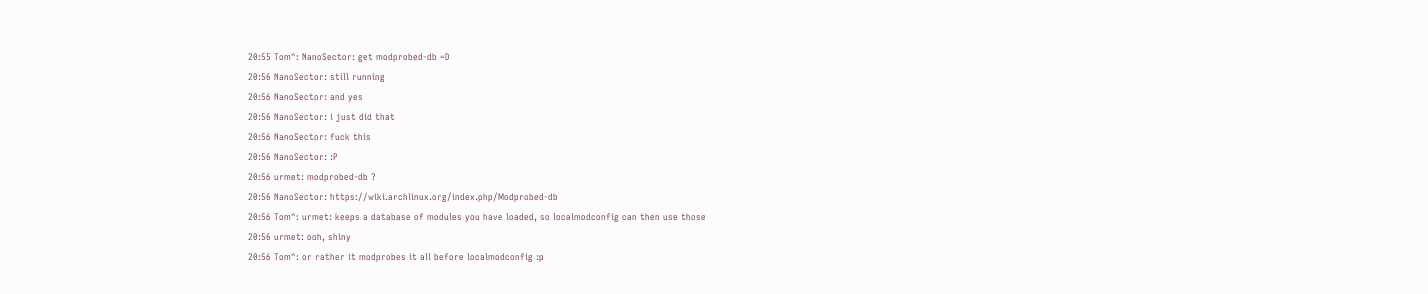20:55 Tom^: NanoSector: get modprobed-db =D
20:56 NanoSector: still running
20:56 NanoSector: and yes
20:56 NanoSector: i just did that
20:56 NanoSector: fuck this
20:56 NanoSector: :P
20:56 urmet: modprobed-db ?
20:56 NanoSector: https://wiki.archlinux.org/index.php/Modprobed-db
20:56 Tom^: urmet: keeps a database of modules you have loaded, so localmodconfig can then use those
20:56 urmet: ooh, shiny
20:56 Tom^: or rather it modprobes it all before localmodconfig :p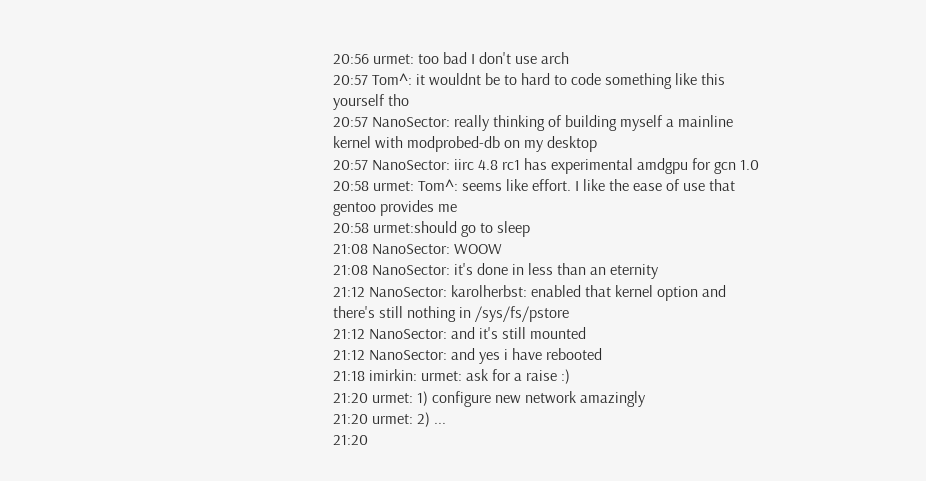20:56 urmet: too bad I don't use arch
20:57 Tom^: it wouldnt be to hard to code something like this yourself tho
20:57 NanoSector: really thinking of building myself a mainline kernel with modprobed-db on my desktop
20:57 NanoSector: iirc 4.8 rc1 has experimental amdgpu for gcn 1.0
20:58 urmet: Tom^: seems like effort. I like the ease of use that gentoo provides me
20:58 urmet:should go to sleep
21:08 NanoSector: WOOW
21:08 NanoSector: it's done in less than an eternity
21:12 NanoSector: karolherbst: enabled that kernel option and there's still nothing in /sys/fs/pstore
21:12 NanoSector: and it's still mounted
21:12 NanoSector: and yes i have rebooted
21:18 imirkin: urmet: ask for a raise :)
21:20 urmet: 1) configure new network amazingly
21:20 urmet: 2) ...
21:20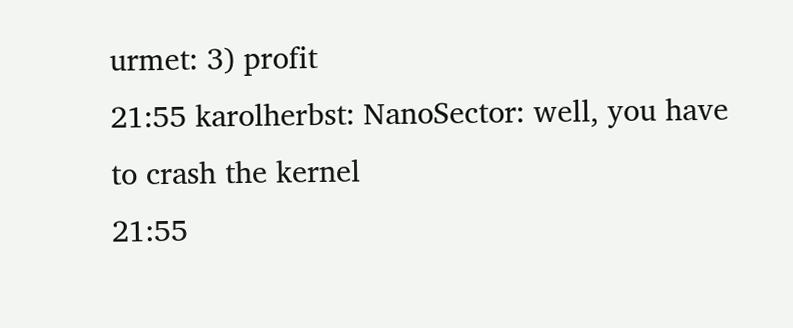urmet: 3) profit
21:55 karolherbst: NanoSector: well, you have to crash the kernel
21:55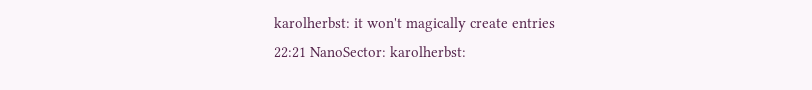karolherbst: it won't magically create entries
22:21 NanoSector: karolherbst: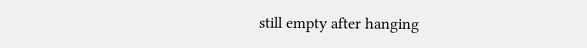still empty after hanging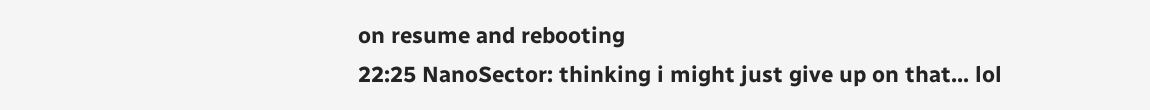on resume and rebooting
22:25 NanoSector: thinking i might just give up on that... lol